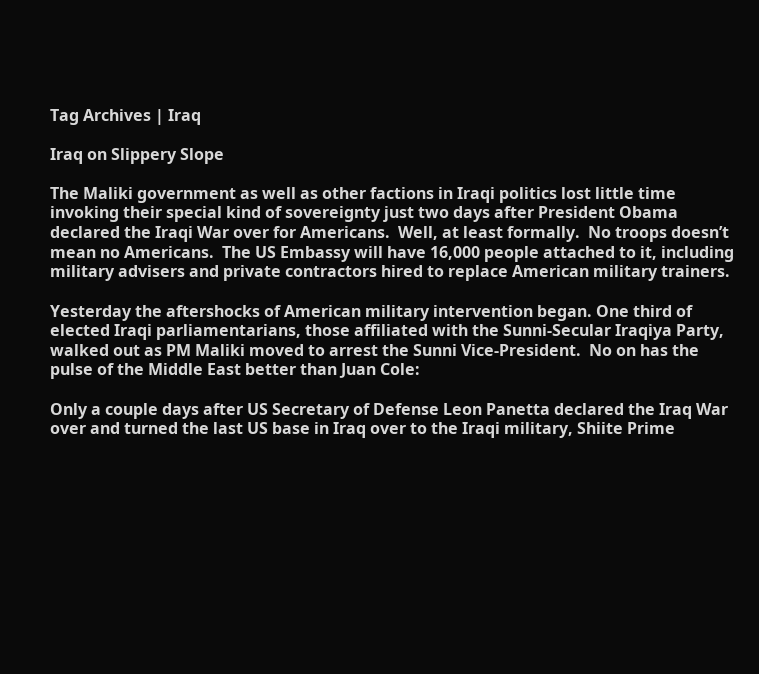Tag Archives | Iraq

Iraq on Slippery Slope

The Maliki government as well as other factions in Iraqi politics lost little time invoking their special kind of sovereignty just two days after President Obama declared the Iraqi War over for Americans.  Well, at least formally.  No troops doesn’t mean no Americans.  The US Embassy will have 16,000 people attached to it, including military advisers and private contractors hired to replace American military trainers.

Yesterday the aftershocks of American military intervention began. One third of elected Iraqi parliamentarians, those affiliated with the Sunni-Secular Iraqiya Party, walked out as PM Maliki moved to arrest the Sunni Vice-President.  No on has the pulse of the Middle East better than Juan Cole:

Only a couple days after US Secretary of Defense Leon Panetta declared the Iraq War over and turned the last US base in Iraq over to the Iraqi military, Shiite Prime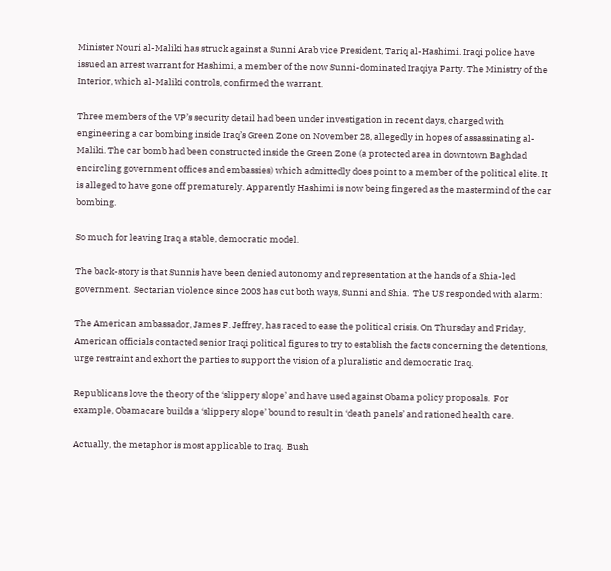Minister Nouri al-Maliki has struck against a Sunni Arab vice President, Tariq al-Hashimi. Iraqi police have issued an arrest warrant for Hashimi, a member of the now Sunni-dominated Iraqiya Party. The Ministry of the Interior, which al-Maliki controls, confirmed the warrant.

Three members of the VP’s security detail had been under investigation in recent days, charged with engineering a car bombing inside Iraq’s Green Zone on November 28, allegedly in hopes of assassinating al-Maliki. The car bomb had been constructed inside the Green Zone (a protected area in downtown Baghdad encircling government offices and embassies) which admittedly does point to a member of the political elite. It is alleged to have gone off prematurely. Apparently Hashimi is now being fingered as the mastermind of the car bombing.

So much for leaving Iraq a stable, democratic model.

The back-story is that Sunnis have been denied autonomy and representation at the hands of a Shia-led government.  Sectarian violence since 2003 has cut both ways, Sunni and Shia.  The US responded with alarm:

The American ambassador, James F. Jeffrey, has raced to ease the political crisis. On Thursday and Friday, American officials contacted senior Iraqi political figures to try to establish the facts concerning the detentions, urge restraint and exhort the parties to support the vision of a pluralistic and democratic Iraq.

Republicans love the theory of the ‘slippery slope’ and have used against Obama policy proposals.  For example, Obamacare builds a ‘slippery slope’ bound to result in ‘death panels’ and rationed health care.

Actually, the metaphor is most applicable to Iraq.  Bush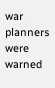war planners were warned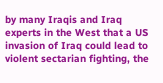by many Iraqis and Iraq experts in the West that a US invasion of Iraq could lead to violent sectarian fighting, the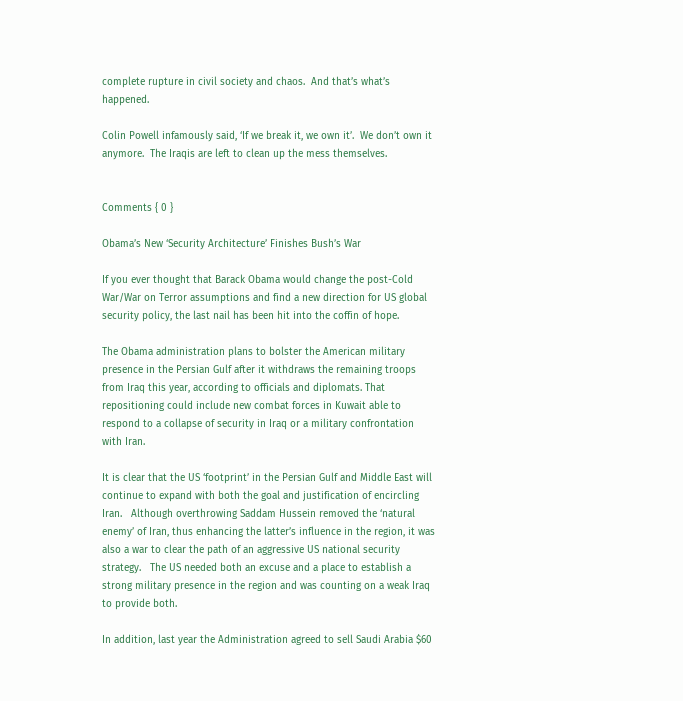complete rupture in civil society and chaos.  And that’s what’s happened.

Colin Powell infamously said, ‘If we break it, we own it’.  We don’t own it anymore.  The Iraqis are left to clean up the mess themselves.


Comments { 0 }

Obama’s New ‘Security Architecture’ Finishes Bush’s War

If you ever thought that Barack Obama would change the post-Cold War/War on Terror assumptions and find a new direction for US global security policy, the last nail has been hit into the coffin of hope.

The Obama administration plans to bolster the American military presence in the Persian Gulf after it withdraws the remaining troops from Iraq this year, according to officials and diplomats. That repositioning could include new combat forces in Kuwait able to respond to a collapse of security in Iraq or a military confrontation with Iran.

It is clear that the US ‘footprint’ in the Persian Gulf and Middle East will continue to expand with both the goal and justification of encircling Iran.   Although overthrowing Saddam Hussein removed the ‘natural enemy’ of Iran, thus enhancing the latter’s influence in the region, it was also a war to clear the path of an aggressive US national security strategy.   The US needed both an excuse and a place to establish a strong military presence in the region and was counting on a weak Iraq to provide both.

In addition, last year the Administration agreed to sell Saudi Arabia $60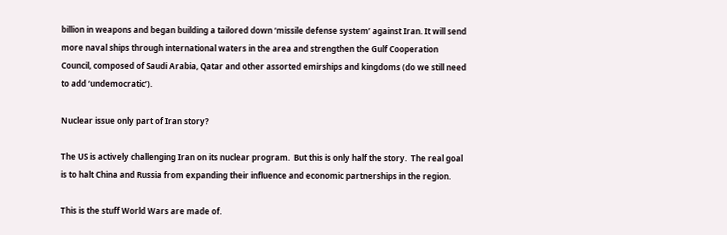billion in weapons and began building a tailored down ‘missile defense system’ against Iran. It will send more naval ships through international waters in the area and strengthen the Gulf Cooperation Council, composed of Saudi Arabia, Qatar and other assorted emirships and kingdoms (do we still need to add ‘undemocratic’).

Nuclear issue only part of Iran story?

The US is actively challenging Iran on its nuclear program.  But this is only half the story.  The real goal is to halt China and Russia from expanding their influence and economic partnerships in the region.

This is the stuff World Wars are made of.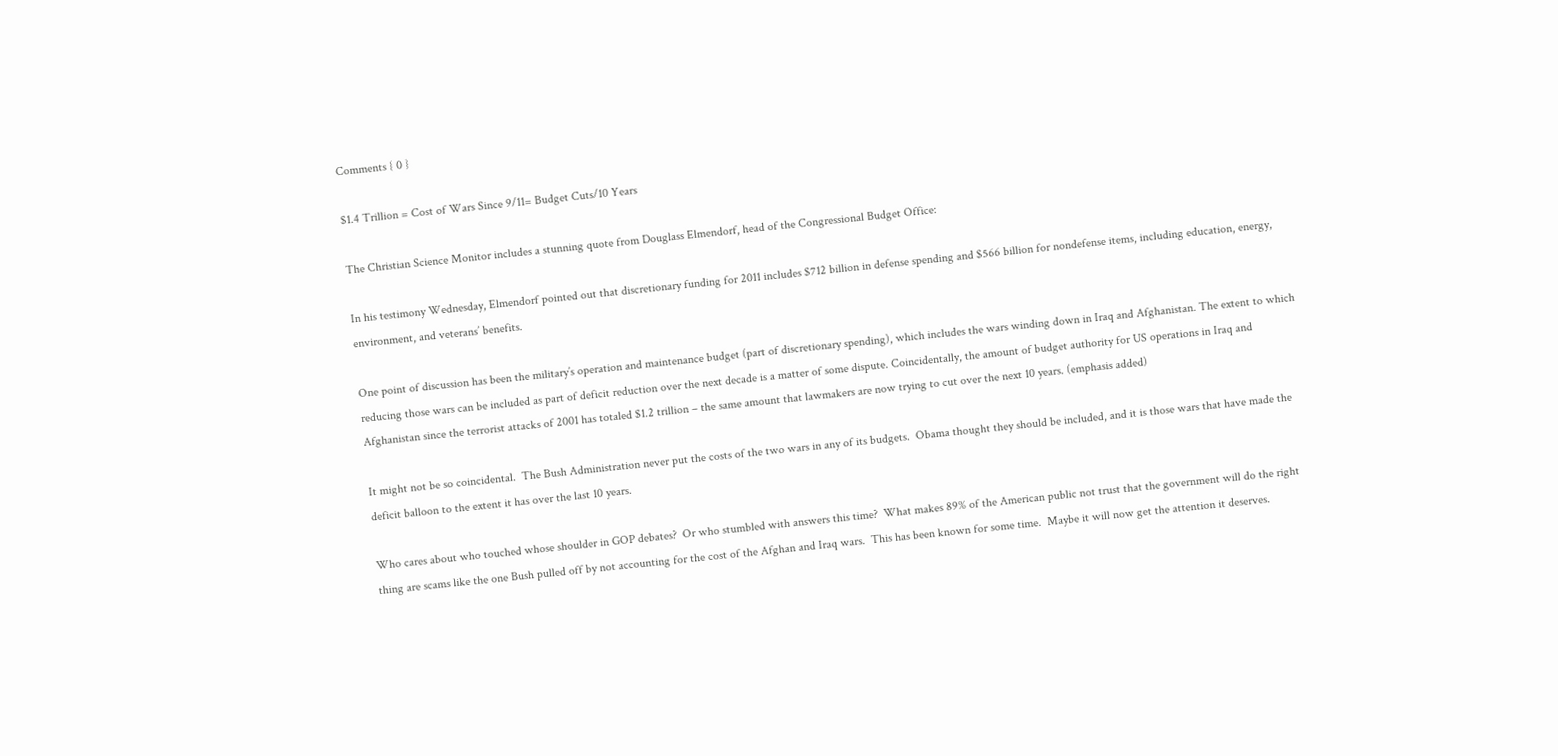Comments { 0 }

$1.4 Trillion = Cost of Wars Since 9/11= Budget Cuts/10 Years

The Christian Science Monitor includes a stunning quote from Douglass Elmendorf, head of the Congressional Budget Office:

In his testimony Wednesday, Elmendorf pointed out that discretionary funding for 2011 includes $712 billion in defense spending and $566 billion for nondefense items, including education, energy, environment, and veterans’ benefits.

One point of discussion has been the military’s operation and maintenance budget (part of discretionary spending), which includes the wars winding down in Iraq and Afghanistan. The extent to which reducing those wars can be included as part of deficit reduction over the next decade is a matter of some dispute. Coincidentally, the amount of budget authority for US operations in Iraq and Afghanistan since the terrorist attacks of 2001 has totaled $1.2 trillion – the same amount that lawmakers are now trying to cut over the next 10 years. (emphasis added)

It might not be so coincidental.  The Bush Administration never put the costs of the two wars in any of its budgets.  Obama thought they should be included, and it is those wars that have made the deficit balloon to the extent it has over the last 10 years.

Who cares about who touched whose shoulder in GOP debates?  Or who stumbled with answers this time?  What makes 89% of the American public not trust that the government will do the right thing are scams like the one Bush pulled off by not accounting for the cost of the Afghan and Iraq wars.  This has been known for some time.  Maybe it will now get the attention it deserves.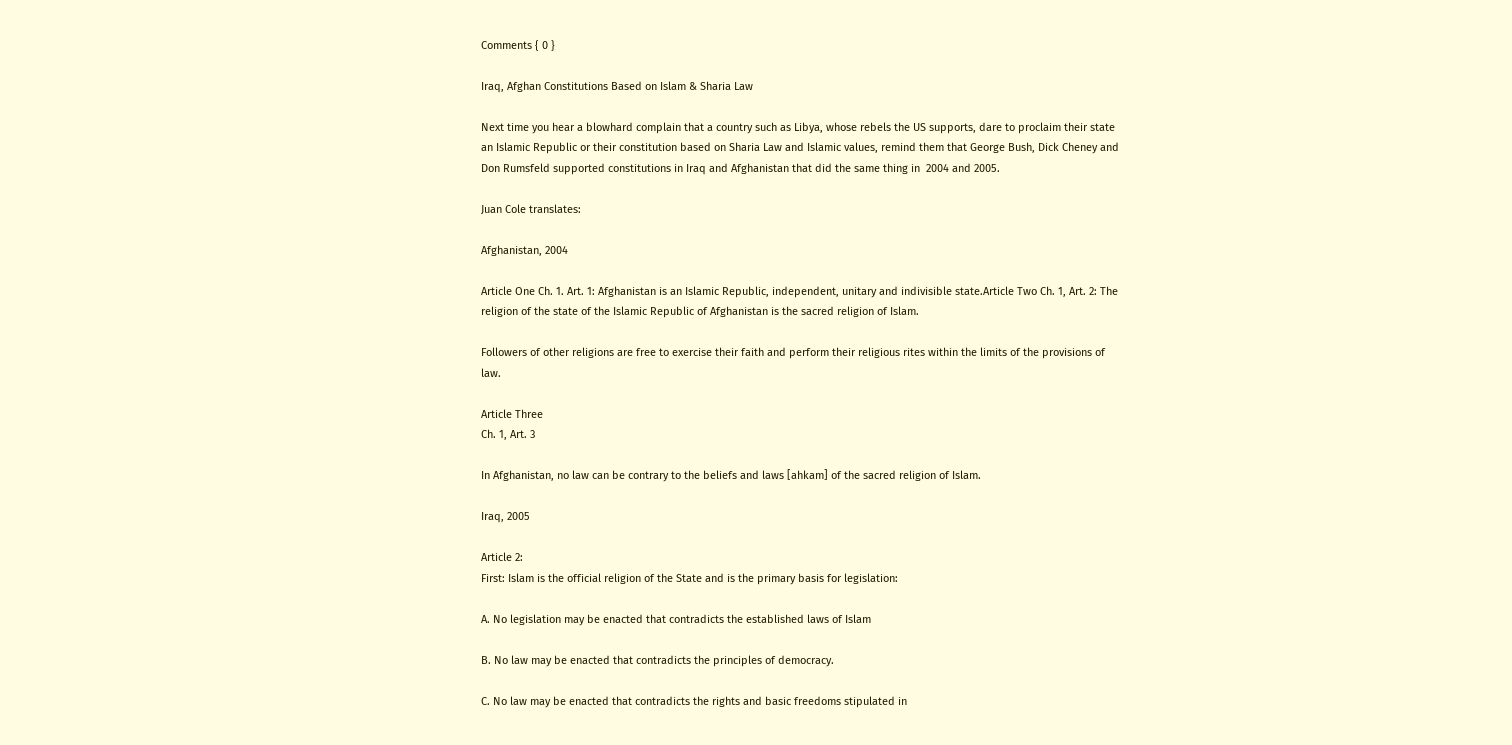Comments { 0 }

Iraq, Afghan Constitutions Based on Islam & Sharia Law

Next time you hear a blowhard complain that a country such as Libya, whose rebels the US supports, dare to proclaim their state an Islamic Republic or their constitution based on Sharia Law and Islamic values, remind them that George Bush, Dick Cheney and Don Rumsfeld supported constitutions in Iraq and Afghanistan that did the same thing in  2004 and 2005.

Juan Cole translates:

Afghanistan, 2004

Article One Ch. 1. Art. 1: Afghanistan is an Islamic Republic, independent, unitary and indivisible state.Article Two Ch. 1, Art. 2: The religion of the state of the Islamic Republic of Afghanistan is the sacred religion of Islam.

Followers of other religions are free to exercise their faith and perform their religious rites within the limits of the provisions of law.

Article Three
Ch. 1, Art. 3

In Afghanistan, no law can be contrary to the beliefs and laws [ahkam] of the sacred religion of Islam.

Iraq, 2005

Article 2:
First: Islam is the official religion of the State and is the primary basis for legislation:

A. No legislation may be enacted that contradicts the established laws of Islam

B. No law may be enacted that contradicts the principles of democracy.

C. No law may be enacted that contradicts the rights and basic freedoms stipulated in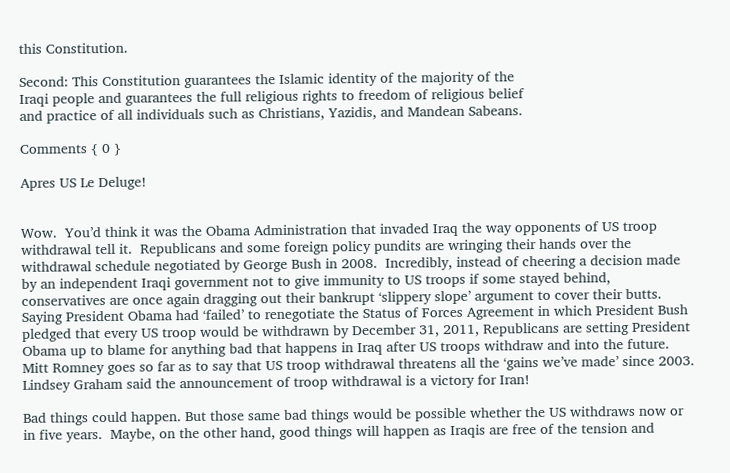this Constitution.

Second: This Constitution guarantees the Islamic identity of the majority of the
Iraqi people and guarantees the full religious rights to freedom of religious belief
and practice of all individuals such as Christians, Yazidis, and Mandean Sabeans.

Comments { 0 }

Apres US Le Deluge!


Wow.  You’d think it was the Obama Administration that invaded Iraq the way opponents of US troop withdrawal tell it.  Republicans and some foreign policy pundits are wringing their hands over the withdrawal schedule negotiated by George Bush in 2008.  Incredibly, instead of cheering a decision made by an independent Iraqi government not to give immunity to US troops if some stayed behind,  conservatives are once again dragging out their bankrupt ‘slippery slope’ argument to cover their butts.   Saying President Obama had ‘failed’ to renegotiate the Status of Forces Agreement in which President Bush pledged that every US troop would be withdrawn by December 31, 2011, Republicans are setting President Obama up to blame for anything bad that happens in Iraq after US troops withdraw and into the future.  Mitt Romney goes so far as to say that US troop withdrawal threatens all the ‘gains we’ve made’ since 2003.  Lindsey Graham said the announcement of troop withdrawal is a victory for Iran!

Bad things could happen. But those same bad things would be possible whether the US withdraws now or in five years.  Maybe, on the other hand, good things will happen as Iraqis are free of the tension and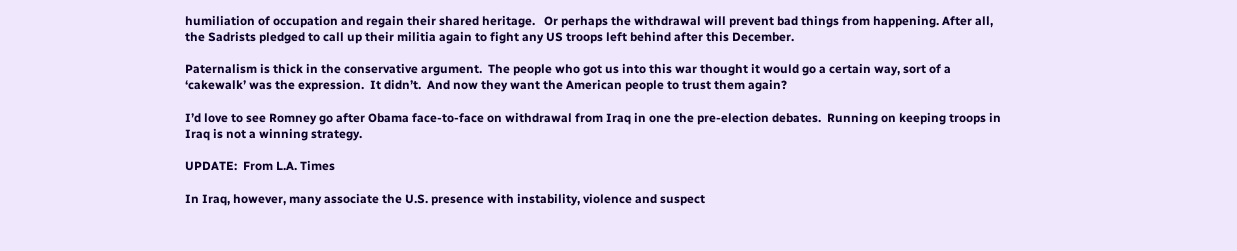humiliation of occupation and regain their shared heritage.   Or perhaps the withdrawal will prevent bad things from happening. After all, the Sadrists pledged to call up their militia again to fight any US troops left behind after this December.

Paternalism is thick in the conservative argument.  The people who got us into this war thought it would go a certain way, sort of a ‘cakewalk’ was the expression.  It didn’t.  And now they want the American people to trust them again?

I’d love to see Romney go after Obama face-to-face on withdrawal from Iraq in one the pre-election debates.  Running on keeping troops in Iraq is not a winning strategy.

UPDATE:  From L.A. Times

In Iraq, however, many associate the U.S. presence with instability, violence and suspect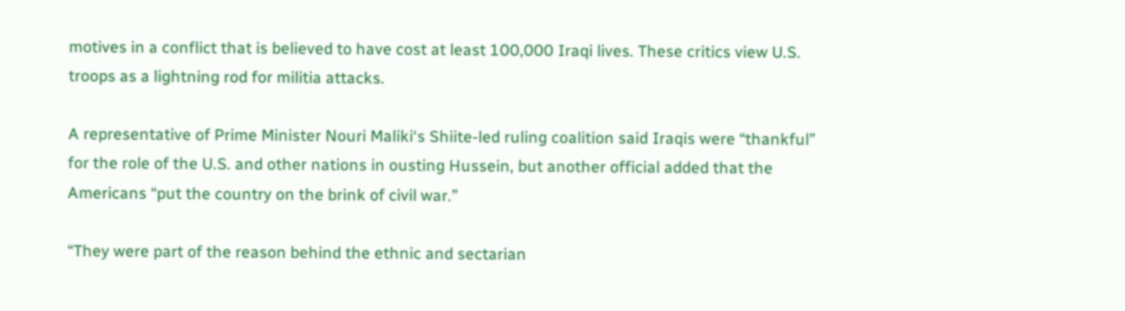motives in a conflict that is believed to have cost at least 100,000 Iraqi lives. These critics view U.S. troops as a lightning rod for militia attacks.

A representative of Prime Minister Nouri Maliki‘s Shiite-led ruling coalition said Iraqis were “thankful” for the role of the U.S. and other nations in ousting Hussein, but another official added that the Americans “put the country on the brink of civil war.”

“They were part of the reason behind the ethnic and sectarian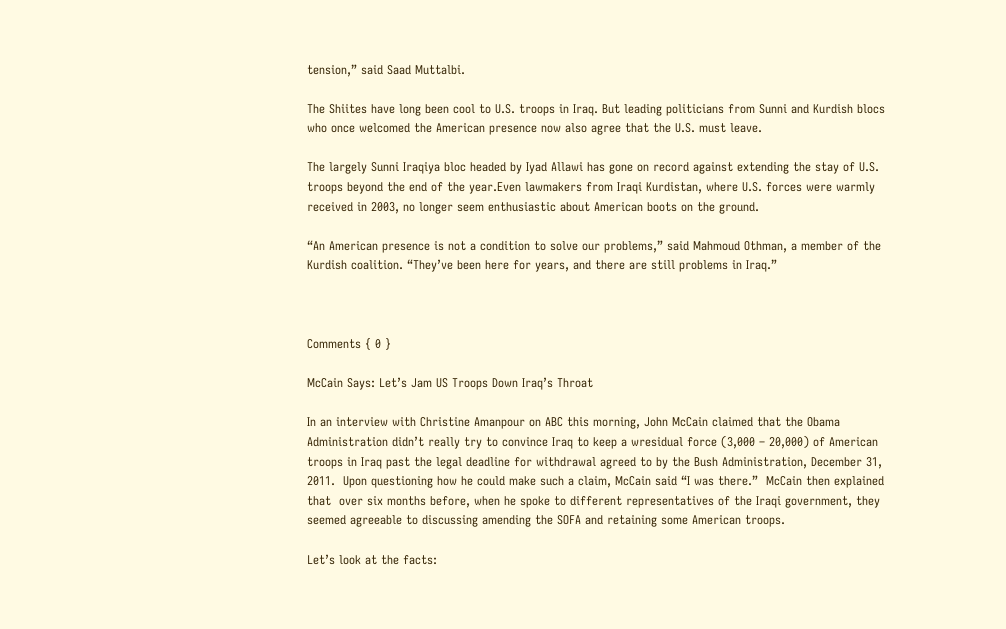tension,” said Saad Muttalbi.

The Shiites have long been cool to U.S. troops in Iraq. But leading politicians from Sunni and Kurdish blocs who once welcomed the American presence now also agree that the U.S. must leave.

The largely Sunni Iraqiya bloc headed by Iyad Allawi has gone on record against extending the stay of U.S. troops beyond the end of the year.Even lawmakers from Iraqi Kurdistan, where U.S. forces were warmly received in 2003, no longer seem enthusiastic about American boots on the ground.

“An American presence is not a condition to solve our problems,” said Mahmoud Othman, a member of the Kurdish coalition. “They’ve been here for years, and there are still problems in Iraq.”



Comments { 0 }

McCain Says: Let’s Jam US Troops Down Iraq’s Throat

In an interview with Christine Amanpour on ABC this morning, John McCain claimed that the Obama Administration didn’t really try to convince Iraq to keep a wresidual force (3,000 – 20,000) of American troops in Iraq past the legal deadline for withdrawal agreed to by the Bush Administration, December 31, 2011.  Upon questioning how he could make such a claim, McCain said “I was there.”  McCain then explained that  over six months before, when he spoke to different representatives of the Iraqi government, they seemed agreeable to discussing amending the SOFA and retaining some American troops.

Let’s look at the facts: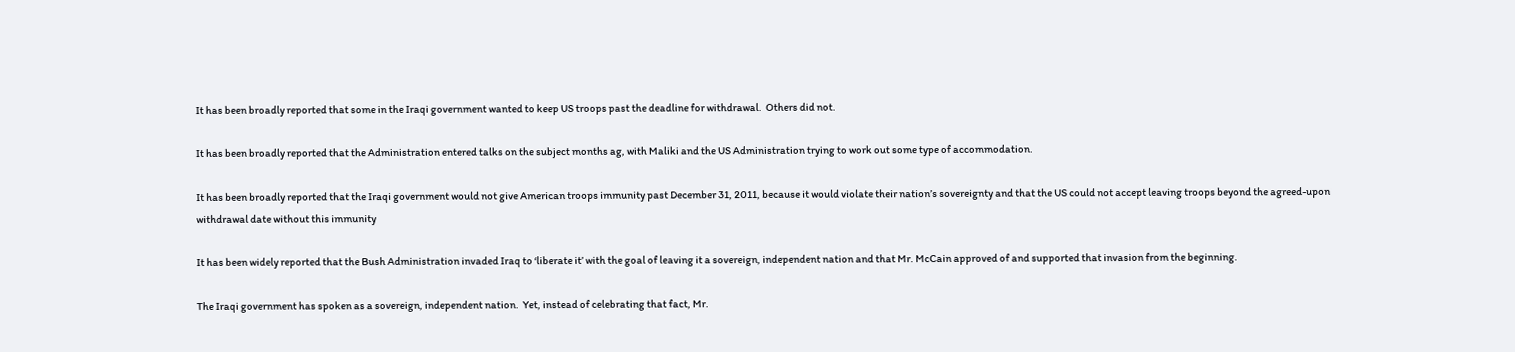It has been broadly reported that some in the Iraqi government wanted to keep US troops past the deadline for withdrawal.  Others did not.

It has been broadly reported that the Administration entered talks on the subject months ag, with Maliki and the US Administration trying to work out some type of accommodation.

It has been broadly reported that the Iraqi government would not give American troops immunity past December 31, 2011, because it would violate their nation’s sovereignty and that the US could not accept leaving troops beyond the agreed-upon withdrawal date without this immunity

It has been widely reported that the Bush Administration invaded Iraq to ‘liberate it’ with the goal of leaving it a sovereign, independent nation and that Mr. McCain approved of and supported that invasion from the beginning.

The Iraqi government has spoken as a sovereign, independent nation.  Yet, instead of celebrating that fact, Mr.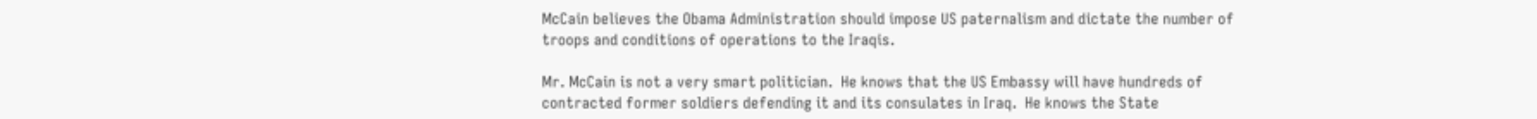McCain believes the Obama Administration should impose US paternalism and dictate the number of troops and conditions of operations to the Iraqis.

Mr. McCain is not a very smart politician.  He knows that the US Embassy will have hundreds of contracted former soldiers defending it and its consulates in Iraq.  He knows the State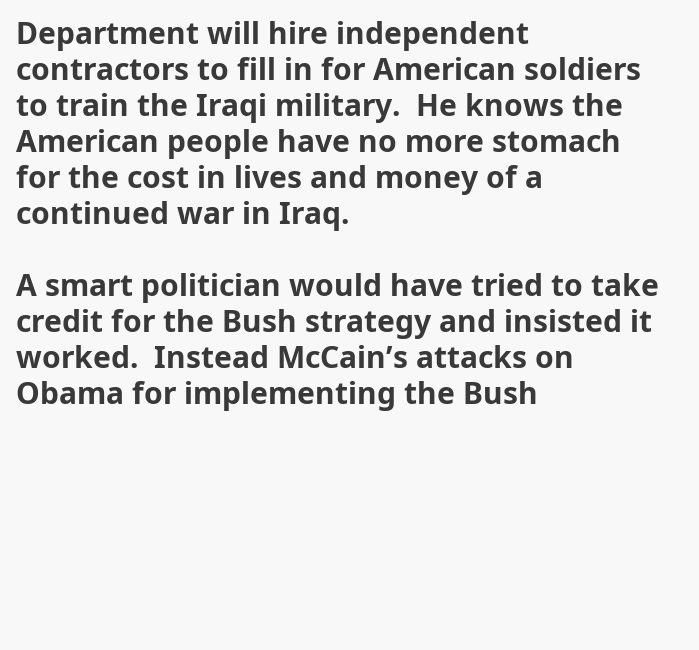Department will hire independent contractors to fill in for American soldiers to train the Iraqi military.  He knows the American people have no more stomach for the cost in lives and money of a continued war in Iraq.

A smart politician would have tried to take credit for the Bush strategy and insisted it worked.  Instead McCain’s attacks on Obama for implementing the Bush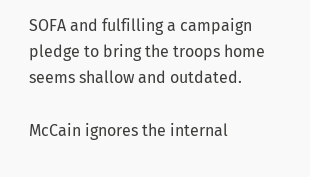SOFA and fulfilling a campaign pledge to bring the troops home seems shallow and outdated.

McCain ignores the internal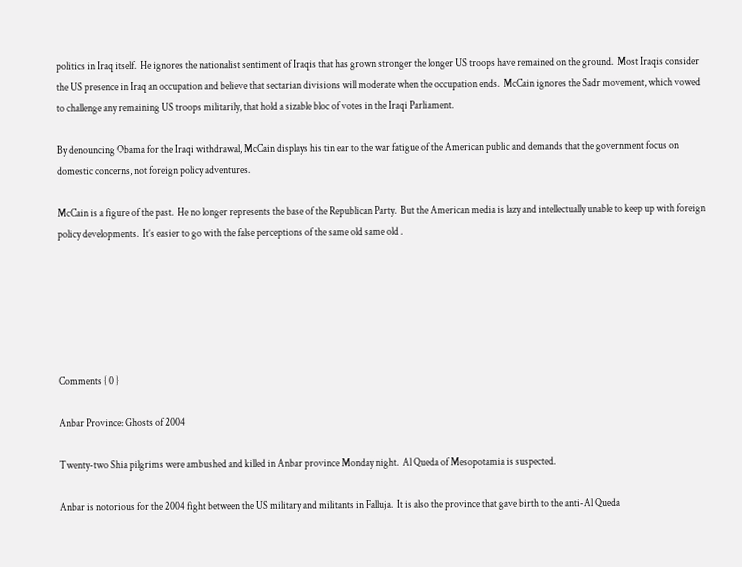politics in Iraq itself.  He ignores the nationalist sentiment of Iraqis that has grown stronger the longer US troops have remained on the ground.  Most Iraqis consider the US presence in Iraq an occupation and believe that sectarian divisions will moderate when the occupation ends.  McCain ignores the Sadr movement, which vowed to challenge any remaining US troops militarily, that hold a sizable bloc of votes in the Iraqi Parliament.

By denouncing Obama for the Iraqi withdrawal, McCain displays his tin ear to the war fatigue of the American public and demands that the government focus on domestic concerns, not foreign policy adventures.

McCain is a figure of the past.  He no longer represents the base of the Republican Party.  But the American media is lazy and intellectually unable to keep up with foreign policy developments.  It’s easier to go with the false perceptions of the same old same old .






Comments { 0 }

Anbar Province: Ghosts of 2004

Twenty-two Shia pilgrims were ambushed and killed in Anbar province Monday night.  Al Queda of Mesopotamia is suspected.

Anbar is notorious for the 2004 fight between the US military and militants in Falluja.  It is also the province that gave birth to the anti-Al Queda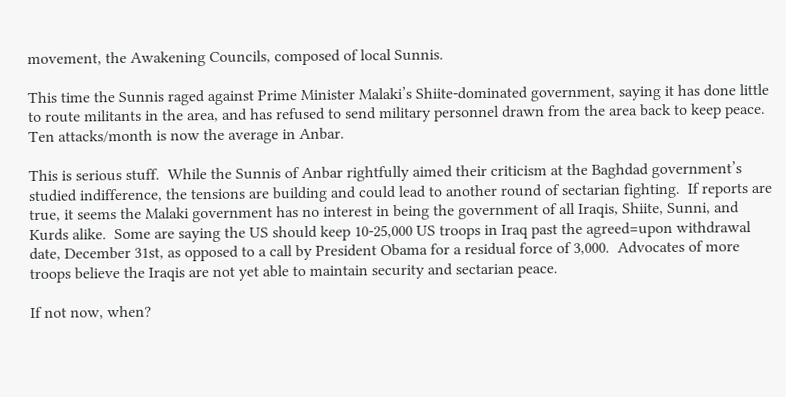movement, the Awakening Councils, composed of local Sunnis.

This time the Sunnis raged against Prime Minister Malaki’s Shiite-dominated government, saying it has done little to route militants in the area, and has refused to send military personnel drawn from the area back to keep peace.  Ten attacks/month is now the average in Anbar.

This is serious stuff.  While the Sunnis of Anbar rightfully aimed their criticism at the Baghdad government’s studied indifference, the tensions are building and could lead to another round of sectarian fighting.  If reports are true, it seems the Malaki government has no interest in being the government of all Iraqis, Shiite, Sunni, and Kurds alike.  Some are saying the US should keep 10-25,000 US troops in Iraq past the agreed=upon withdrawal date, December 31st, as opposed to a call by President Obama for a residual force of 3,000.  Advocates of more troops believe the Iraqis are not yet able to maintain security and sectarian peace.

If not now, when?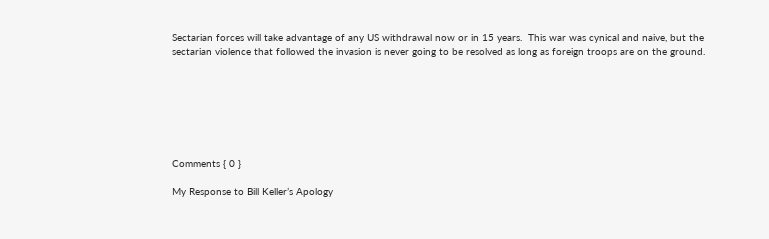Sectarian forces will take advantage of any US withdrawal now or in 15 years.  This war was cynical and naive, but the sectarian violence that followed the invasion is never going to be resolved as long as foreign troops are on the ground.







Comments { 0 }

My Response to Bill Keller’s Apology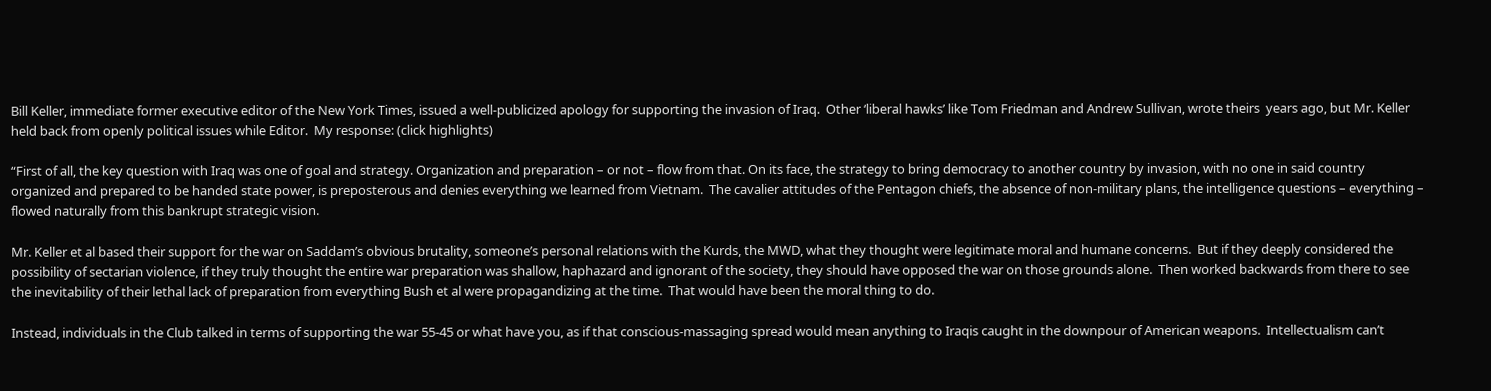Bill Keller, immediate former executive editor of the New York Times, issued a well-publicized apology for supporting the invasion of Iraq.  Other ‘liberal hawks’ like Tom Friedman and Andrew Sullivan, wrote theirs  years ago, but Mr. Keller held back from openly political issues while Editor.  My response: (click highlights)

“First of all, the key question with Iraq was one of goal and strategy. Organization and preparation – or not – flow from that. On its face, the strategy to bring democracy to another country by invasion, with no one in said country organized and prepared to be handed state power, is preposterous and denies everything we learned from Vietnam.  The cavalier attitudes of the Pentagon chiefs, the absence of non-military plans, the intelligence questions – everything – flowed naturally from this bankrupt strategic vision.

Mr. Keller et al based their support for the war on Saddam’s obvious brutality, someone’s personal relations with the Kurds, the MWD, what they thought were legitimate moral and humane concerns.  But if they deeply considered the possibility of sectarian violence, if they truly thought the entire war preparation was shallow, haphazard and ignorant of the society, they should have opposed the war on those grounds alone.  Then worked backwards from there to see the inevitability of their lethal lack of preparation from everything Bush et al were propagandizing at the time.  That would have been the moral thing to do.

Instead, individuals in the Club talked in terms of supporting the war 55-45 or what have you, as if that conscious-massaging spread would mean anything to Iraqis caught in the downpour of American weapons.  Intellectualism can’t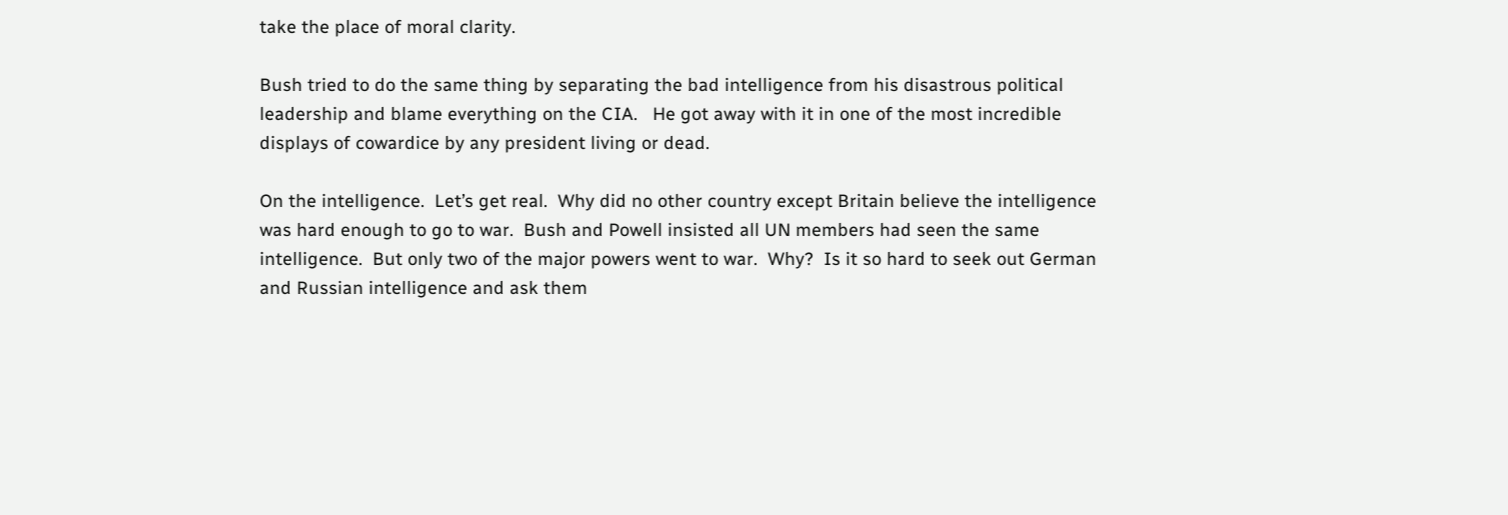take the place of moral clarity.

Bush tried to do the same thing by separating the bad intelligence from his disastrous political leadership and blame everything on the CIA.   He got away with it in one of the most incredible displays of cowardice by any president living or dead.

On the intelligence.  Let’s get real.  Why did no other country except Britain believe the intelligence was hard enough to go to war.  Bush and Powell insisted all UN members had seen the same intelligence.  But only two of the major powers went to war.  Why?  Is it so hard to seek out German and Russian intelligence and ask them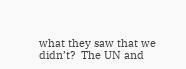what they saw that we didn’t?  The UN and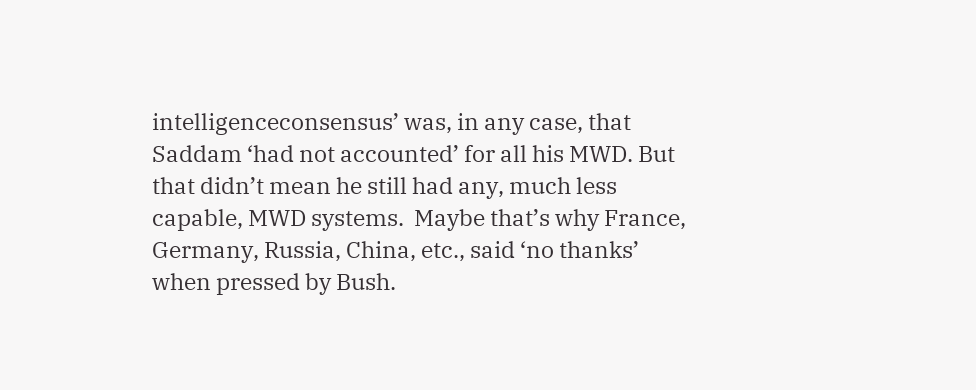intelligenceconsensus’ was, in any case, that Saddam ‘had not accounted’ for all his MWD. But that didn’t mean he still had any, much less capable, MWD systems.  Maybe that’s why France, Germany, Russia, China, etc., said ‘no thanks’ when pressed by Bush.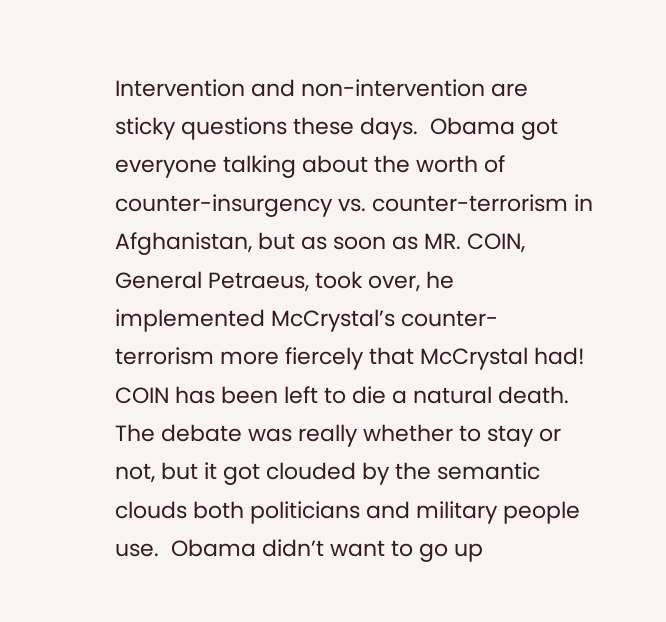Intervention and non-intervention are sticky questions these days.  Obama got everyone talking about the worth of counter-insurgency vs. counter-terrorism in Afghanistan, but as soon as MR. COIN, General Petraeus, took over, he implemented McCrystal’s counter-terrorism more fiercely that McCrystal had!  COIN has been left to die a natural death.  The debate was really whether to stay or not, but it got clouded by the semantic clouds both politicians and military people use.  Obama didn’t want to go up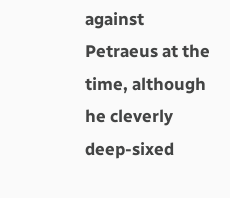against Petraeus at the time, although he cleverly deep-sixed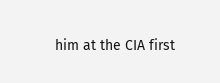him at the CIA first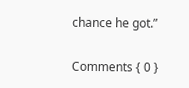chance he got.”

Comments { 0 }